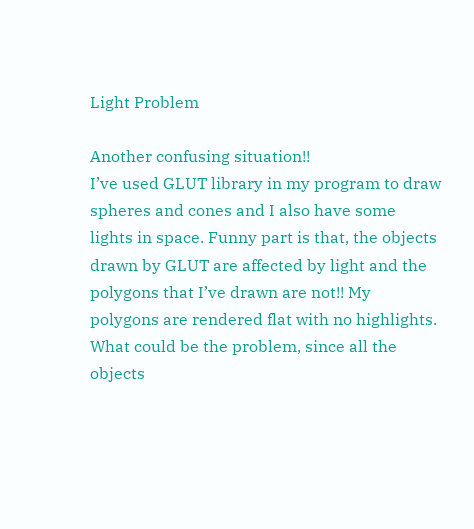Light Problem

Another confusing situation!!
I’ve used GLUT library in my program to draw spheres and cones and I also have some lights in space. Funny part is that, the objects drawn by GLUT are affected by light and the polygons that I’ve drawn are not!! My polygons are rendered flat with no highlights.
What could be the problem, since all the objects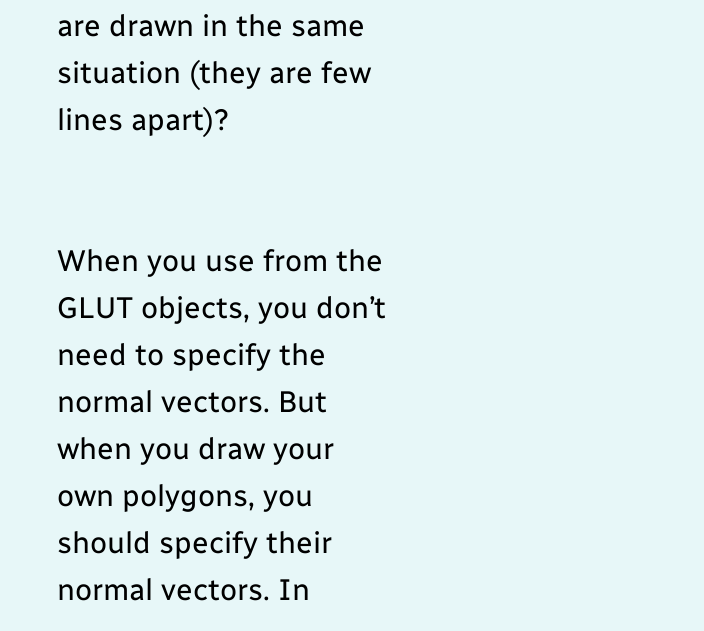are drawn in the same situation (they are few lines apart)?


When you use from the GLUT objects, you don’t need to specify the normal vectors. But when you draw your own polygons, you should specify their normal vectors. In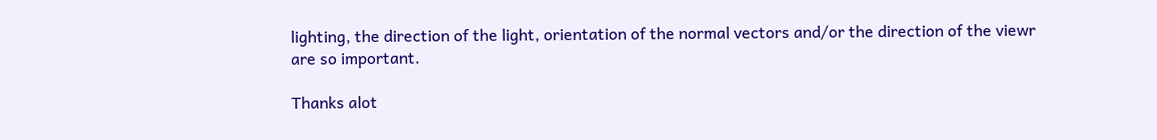lighting, the direction of the light, orientation of the normal vectors and/or the direction of the viewr are so important.

Thanks alot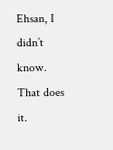Ehsan, I didn’t know. That does it.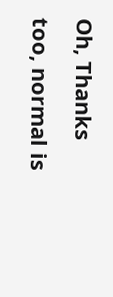Oh, Thanks too, normal is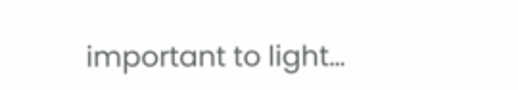important to light…